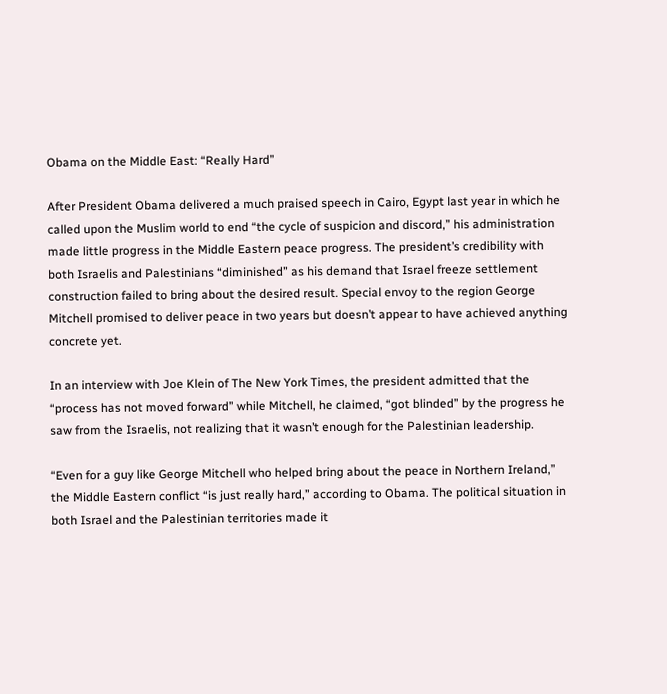Obama on the Middle East: “Really Hard”

After President Obama delivered a much praised speech in Cairo, Egypt last year in which he called upon the Muslim world to end “the cycle of suspicion and discord,” his administration made little progress in the Middle Eastern peace progress. The president’s credibility with both Israelis and Palestinians “diminished” as his demand that Israel freeze settlement construction failed to bring about the desired result. Special envoy to the region George Mitchell promised to deliver peace in two years but doesn’t appear to have achieved anything concrete yet.

In an interview with Joe Klein of The New York Times, the president admitted that the “process has not moved forward” while Mitchell, he claimed, “got blinded” by the progress he saw from the Israelis, not realizing that it wasn’t enough for the Palestinian leadership.

“Even for a guy like George Mitchell who helped bring about the peace in Northern Ireland,” the Middle Eastern conflict “is just really hard,” according to Obama. The political situation in both Israel and the Palestinian territories made it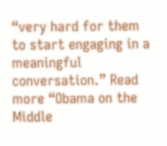“very hard for them to start engaging in a meaningful conversation.” Read more “Obama on the Middle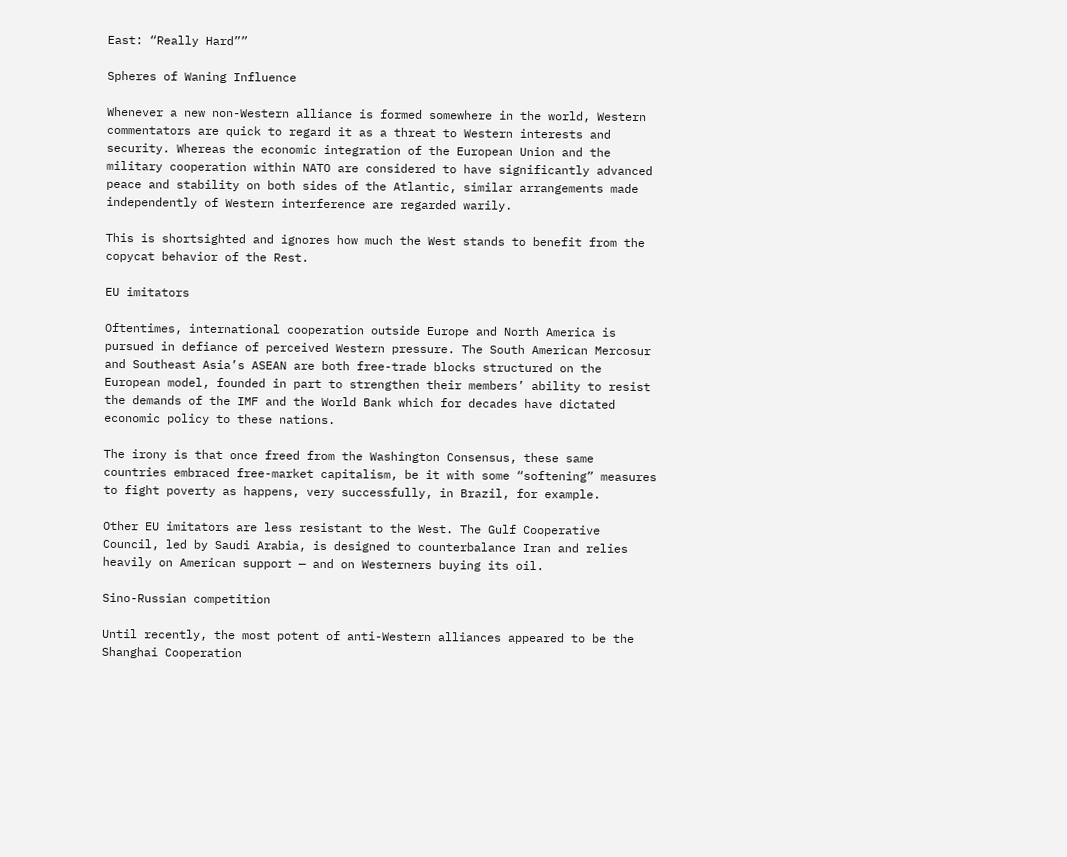East: “Really Hard””

Spheres of Waning Influence

Whenever a new non-Western alliance is formed somewhere in the world, Western commentators are quick to regard it as a threat to Western interests and security. Whereas the economic integration of the European Union and the military cooperation within NATO are considered to have significantly advanced peace and stability on both sides of the Atlantic, similar arrangements made independently of Western interference are regarded warily.

This is shortsighted and ignores how much the West stands to benefit from the copycat behavior of the Rest.

EU imitators

Oftentimes, international cooperation outside Europe and North America is pursued in defiance of perceived Western pressure. The South American Mercosur and Southeast Asia’s ASEAN are both free-trade blocks structured on the European model, founded in part to strengthen their members’ ability to resist the demands of the IMF and the World Bank which for decades have dictated economic policy to these nations.

The irony is that once freed from the Washington Consensus, these same countries embraced free-market capitalism, be it with some “softening” measures to fight poverty as happens, very successfully, in Brazil, for example.

Other EU imitators are less resistant to the West. The Gulf Cooperative Council, led by Saudi Arabia, is designed to counterbalance Iran and relies heavily on American support — and on Westerners buying its oil.

Sino-Russian competition

Until recently, the most potent of anti-Western alliances appeared to be the Shanghai Cooperation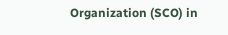Organization (SCO) in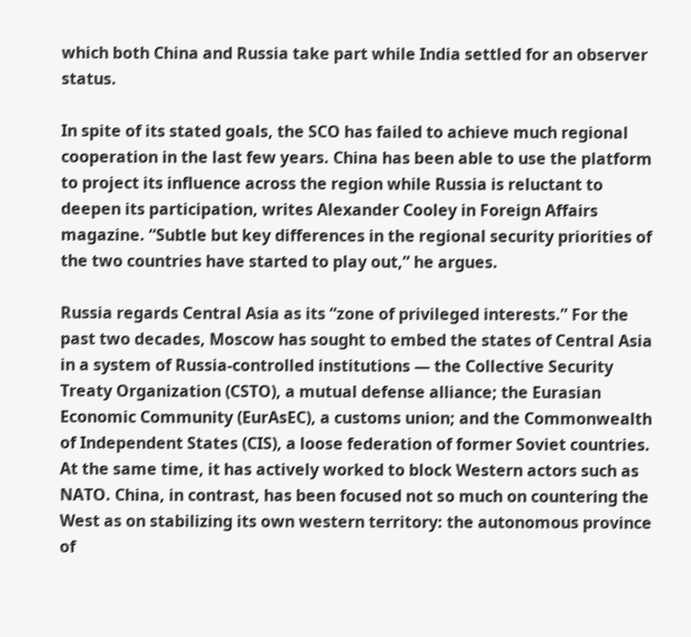which both China and Russia take part while India settled for an observer status.

In spite of its stated goals, the SCO has failed to achieve much regional cooperation in the last few years. China has been able to use the platform to project its influence across the region while Russia is reluctant to deepen its participation, writes Alexander Cooley in Foreign Affairs magazine. “Subtle but key differences in the regional security priorities of the two countries have started to play out,” he argues.

Russia regards Central Asia as its “zone of privileged interests.” For the past two decades, Moscow has sought to embed the states of Central Asia in a system of Russia-controlled institutions — the Collective Security Treaty Organization (CSTO), a mutual defense alliance; the Eurasian Economic Community (EurAsEC), a customs union; and the Commonwealth of Independent States (CIS), a loose federation of former Soviet countries. At the same time, it has actively worked to block Western actors such as NATO. China, in contrast, has been focused not so much on countering the West as on stabilizing its own western territory: the autonomous province of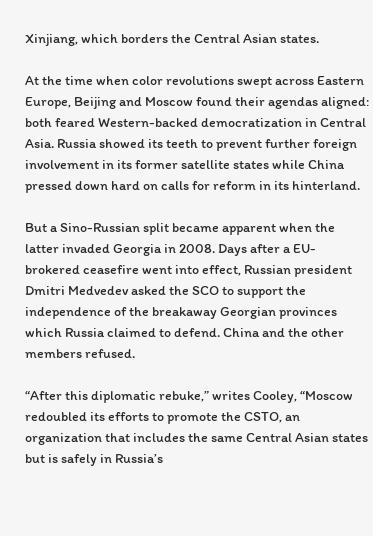Xinjiang, which borders the Central Asian states.

At the time when color revolutions swept across Eastern Europe, Beijing and Moscow found their agendas aligned: both feared Western-backed democratization in Central Asia. Russia showed its teeth to prevent further foreign involvement in its former satellite states while China pressed down hard on calls for reform in its hinterland.

But a Sino-Russian split became apparent when the latter invaded Georgia in 2008. Days after a EU-brokered ceasefire went into effect, Russian president Dmitri Medvedev asked the SCO to support the independence of the breakaway Georgian provinces which Russia claimed to defend. China and the other members refused.

“After this diplomatic rebuke,” writes Cooley, “Moscow redoubled its efforts to promote the CSTO, an organization that includes the same Central Asian states but is safely in Russia’s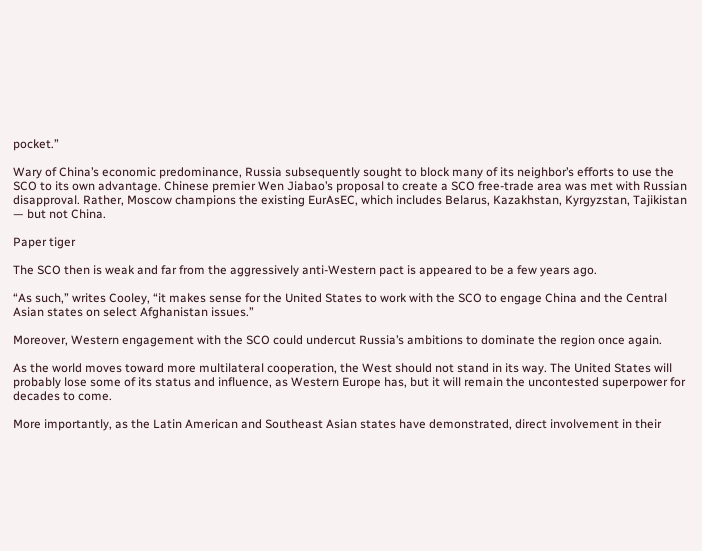pocket.”

Wary of China’s economic predominance, Russia subsequently sought to block many of its neighbor’s efforts to use the SCO to its own advantage. Chinese premier Wen Jiabao’s proposal to create a SCO free-trade area was met with Russian disapproval. Rather, Moscow champions the existing EurAsEC, which includes Belarus, Kazakhstan, Kyrgyzstan, Tajikistan — but not China.

Paper tiger

The SCO then is weak and far from the aggressively anti-Western pact is appeared to be a few years ago.

“As such,” writes Cooley, “it makes sense for the United States to work with the SCO to engage China and the Central Asian states on select Afghanistan issues.”

Moreover, Western engagement with the SCO could undercut Russia’s ambitions to dominate the region once again.

As the world moves toward more multilateral cooperation, the West should not stand in its way. The United States will probably lose some of its status and influence, as Western Europe has, but it will remain the uncontested superpower for decades to come.

More importantly, as the Latin American and Southeast Asian states have demonstrated, direct involvement in their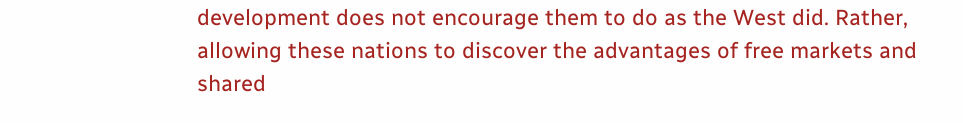development does not encourage them to do as the West did. Rather, allowing these nations to discover the advantages of free markets and shared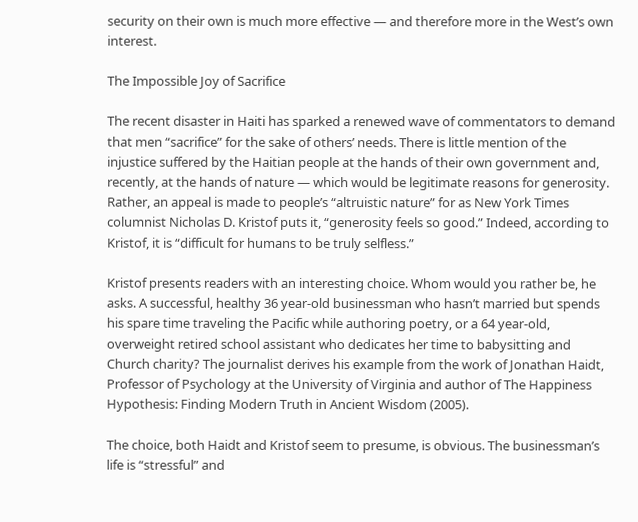security on their own is much more effective — and therefore more in the West’s own interest.

The Impossible Joy of Sacrifice

The recent disaster in Haiti has sparked a renewed wave of commentators to demand that men “sacrifice” for the sake of others’ needs. There is little mention of the injustice suffered by the Haitian people at the hands of their own government and, recently, at the hands of nature — which would be legitimate reasons for generosity. Rather, an appeal is made to people’s “altruistic nature” for as New York Times columnist Nicholas D. Kristof puts it, “generosity feels so good.” Indeed, according to Kristof, it is “difficult for humans to be truly selfless.”

Kristof presents readers with an interesting choice. Whom would you rather be, he asks. A successful, healthy 36 year-old businessman who hasn’t married but spends his spare time traveling the Pacific while authoring poetry, or a 64 year-old, overweight retired school assistant who dedicates her time to babysitting and Church charity? The journalist derives his example from the work of Jonathan Haidt, Professor of Psychology at the University of Virginia and author of The Happiness Hypothesis: Finding Modern Truth in Ancient Wisdom (2005).

The choice, both Haidt and Kristof seem to presume, is obvious. The businessman’s life is “stressful” and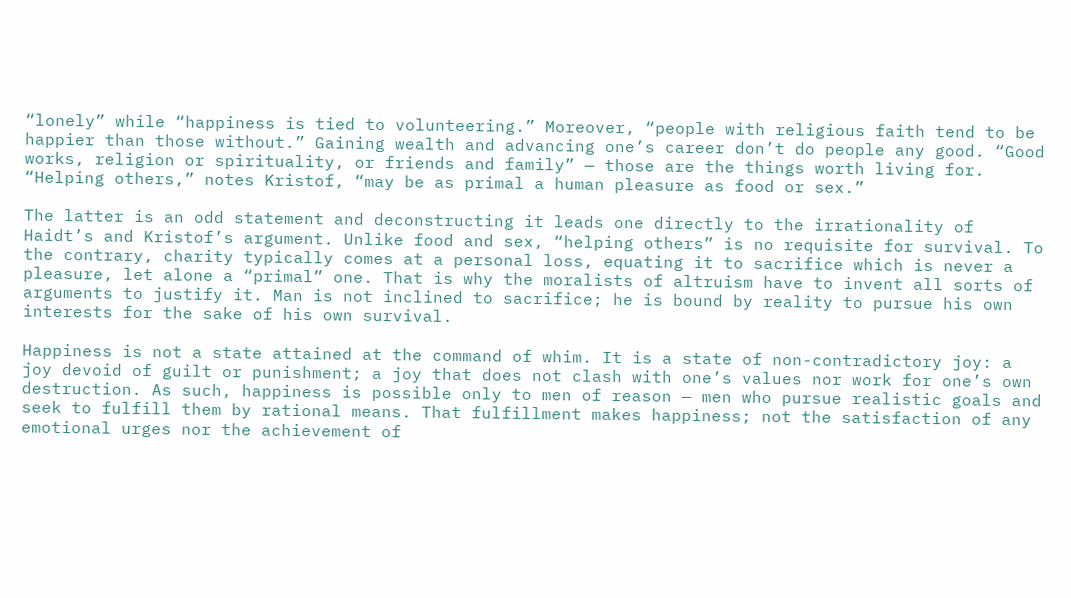“lonely” while “happiness is tied to volunteering.” Moreover, “people with religious faith tend to be happier than those without.” Gaining wealth and advancing one’s career don’t do people any good. “Good works, religion or spirituality, or friends and family” — those are the things worth living for. “Helping others,” notes Kristof, “may be as primal a human pleasure as food or sex.”

The latter is an odd statement and deconstructing it leads one directly to the irrationality of Haidt’s and Kristof’s argument. Unlike food and sex, “helping others” is no requisite for survival. To the contrary, charity typically comes at a personal loss, equating it to sacrifice which is never a pleasure, let alone a “primal” one. That is why the moralists of altruism have to invent all sorts of arguments to justify it. Man is not inclined to sacrifice; he is bound by reality to pursue his own interests for the sake of his own survival.

Happiness is not a state attained at the command of whim. It is a state of non-contradictory joy: a joy devoid of guilt or punishment; a joy that does not clash with one’s values nor work for one’s own destruction. As such, happiness is possible only to men of reason — men who pursue realistic goals and seek to fulfill them by rational means. That fulfillment makes happiness; not the satisfaction of any emotional urges nor the achievement of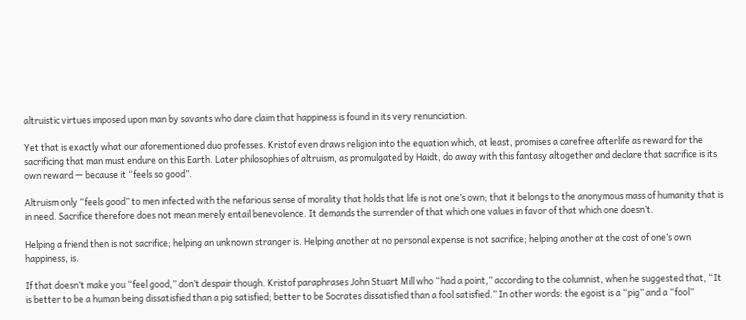altruistic virtues imposed upon man by savants who dare claim that happiness is found in its very renunciation.

Yet that is exactly what our aforementioned duo professes. Kristof even draws religion into the equation which, at least, promises a carefree afterlife as reward for the sacrificing that man must endure on this Earth. Later philosophies of altruism, as promulgated by Haidt, do away with this fantasy altogether and declare that sacrifice is its own reward — because it “feels so good”.

Altruism only “feels good” to men infected with the nefarious sense of morality that holds that life is not one’s own; that it belongs to the anonymous mass of humanity that is in need. Sacrifice therefore does not mean merely entail benevolence. It demands the surrender of that which one values in favor of that which one doesn’t.

Helping a friend then is not sacrifice; helping an unknown stranger is. Helping another at no personal expense is not sacrifice; helping another at the cost of one’s own happiness, is.

If that doesn’t make you “feel good,” don’t despair though. Kristof paraphrases John Stuart Mill who “had a point,” according to the columnist, when he suggested that, “It is better to be a human being dissatisfied than a pig satisfied; better to be Socrates dissatisfied than a fool satisfied.” In other words: the egoist is a “pig” and a “fool”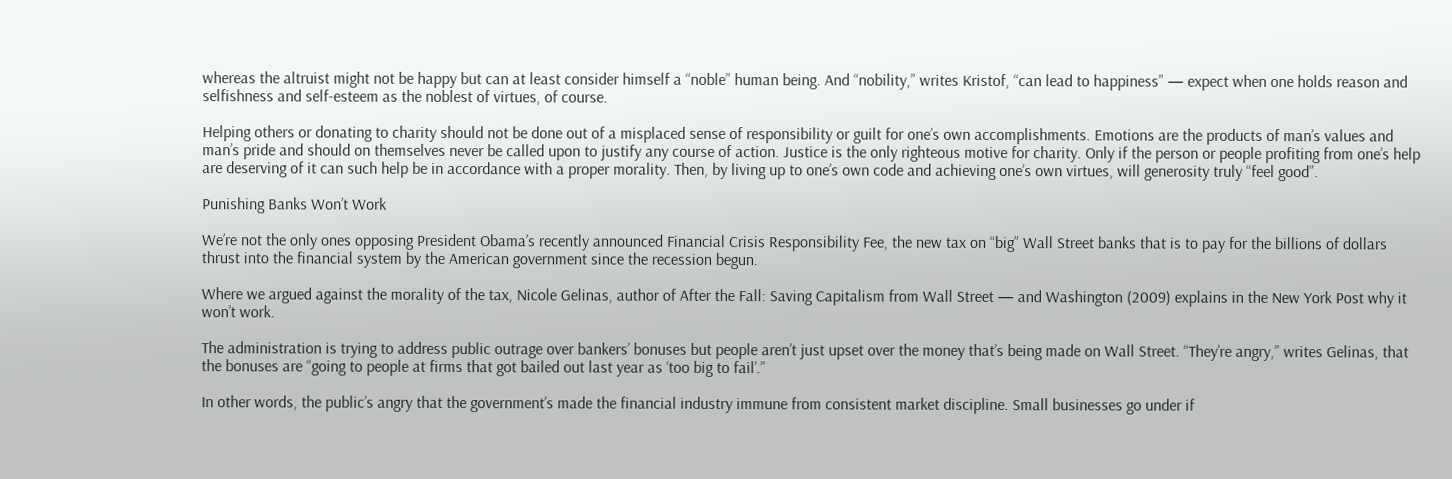whereas the altruist might not be happy but can at least consider himself a “noble” human being. And “nobility,” writes Kristof, “can lead to happiness” — expect when one holds reason and selfishness and self-esteem as the noblest of virtues, of course.

Helping others or donating to charity should not be done out of a misplaced sense of responsibility or guilt for one’s own accomplishments. Emotions are the products of man’s values and man’s pride and should on themselves never be called upon to justify any course of action. Justice is the only righteous motive for charity. Only if the person or people profiting from one’s help are deserving of it can such help be in accordance with a proper morality. Then, by living up to one’s own code and achieving one’s own virtues, will generosity truly “feel good”.

Punishing Banks Won’t Work

We’re not the only ones opposing President Obama’s recently announced Financial Crisis Responsibility Fee, the new tax on “big” Wall Street banks that is to pay for the billions of dollars thrust into the financial system by the American government since the recession begun.

Where we argued against the morality of the tax, Nicole Gelinas, author of After the Fall: Saving Capitalism from Wall Street — and Washington (2009) explains in the New York Post why it won’t work.

The administration is trying to address public outrage over bankers’ bonuses but people aren’t just upset over the money that’s being made on Wall Street. “They’re angry,” writes Gelinas, that the bonuses are “going to people at firms that got bailed out last year as ‘too big to fail’.”

In other words, the public’s angry that the government’s made the financial industry immune from consistent market discipline. Small businesses go under if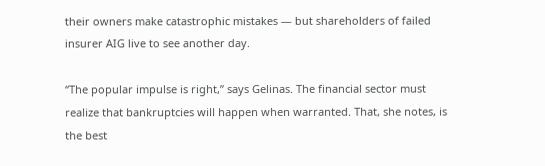their owners make catastrophic mistakes — but shareholders of failed insurer AIG live to see another day.

“The popular impulse is right,” says Gelinas. The financial sector must realize that bankruptcies will happen when warranted. That, she notes, is the best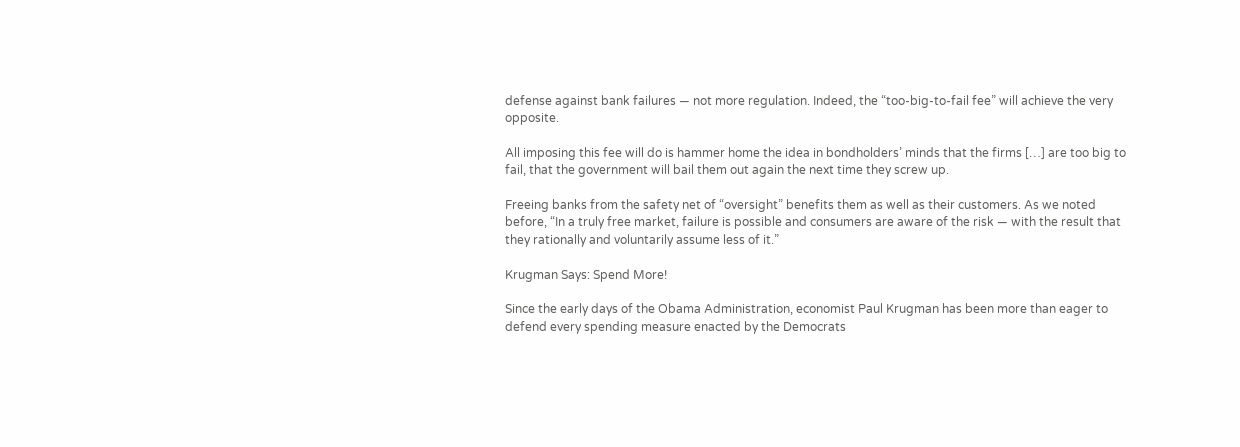defense against bank failures — not more regulation. Indeed, the “too-big-to-fail fee” will achieve the very opposite.

All imposing this fee will do is hammer home the idea in bondholders’ minds that the firms […] are too big to fail, that the government will bail them out again the next time they screw up.

Freeing banks from the safety net of “oversight” benefits them as well as their customers. As we noted before, “In a truly free market, failure is possible and consumers are aware of the risk — with the result that they rationally and voluntarily assume less of it.”

Krugman Says: Spend More!

Since the early days of the Obama Administration, economist Paul Krugman has been more than eager to defend every spending measure enacted by the Democrats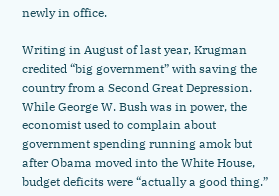newly in office.

Writing in August of last year, Krugman credited “big government” with saving the country from a Second Great Depression. While George W. Bush was in power, the economist used to complain about government spending running amok but after Obama moved into the White House, budget deficits were “actually a good thing.”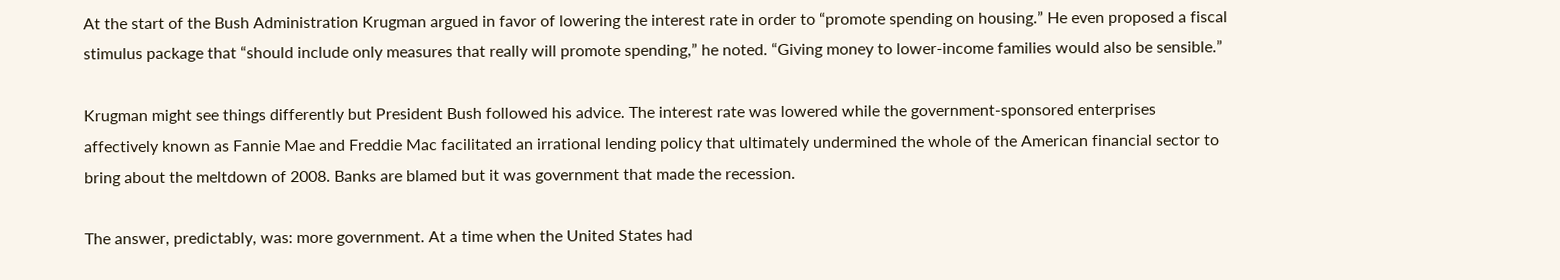At the start of the Bush Administration Krugman argued in favor of lowering the interest rate in order to “promote spending on housing.” He even proposed a fiscal stimulus package that “should include only measures that really will promote spending,” he noted. “Giving money to lower-income families would also be sensible.”

Krugman might see things differently but President Bush followed his advice. The interest rate was lowered while the government-sponsored enterprises affectively known as Fannie Mae and Freddie Mac facilitated an irrational lending policy that ultimately undermined the whole of the American financial sector to bring about the meltdown of 2008. Banks are blamed but it was government that made the recession.

The answer, predictably, was: more government. At a time when the United States had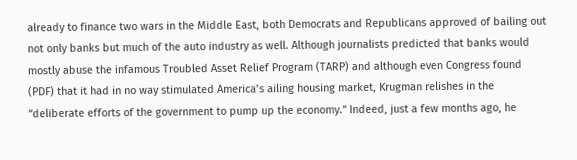already to finance two wars in the Middle East, both Democrats and Republicans approved of bailing out not only banks but much of the auto industry as well. Although journalists predicted that banks would mostly abuse the infamous Troubled Asset Relief Program (TARP) and although even Congress found (PDF) that it had in no way stimulated America’s ailing housing market, Krugman relishes in the “deliberate efforts of the government to pump up the economy.” Indeed, just a few months ago, he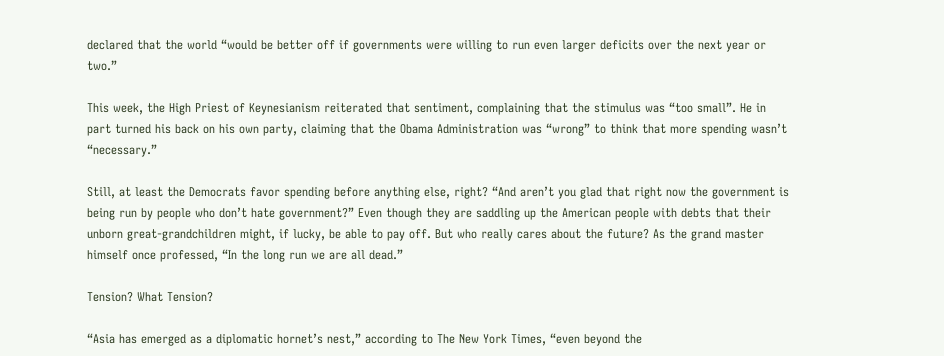declared that the world “would be better off if governments were willing to run even larger deficits over the next year or two.”

This week, the High Priest of Keynesianism reiterated that sentiment, complaining that the stimulus was “too small”. He in part turned his back on his own party, claiming that the Obama Administration was “wrong” to think that more spending wasn’t “necessary.”

Still, at least the Democrats favor spending before anything else, right? “And aren’t you glad that right now the government is being run by people who don’t hate government?” Even though they are saddling up the American people with debts that their unborn great-grandchildren might, if lucky, be able to pay off. But who really cares about the future? As the grand master himself once professed, “In the long run we are all dead.”

Tension? What Tension?

“Asia has emerged as a diplomatic hornet’s nest,” according to The New York Times, “even beyond the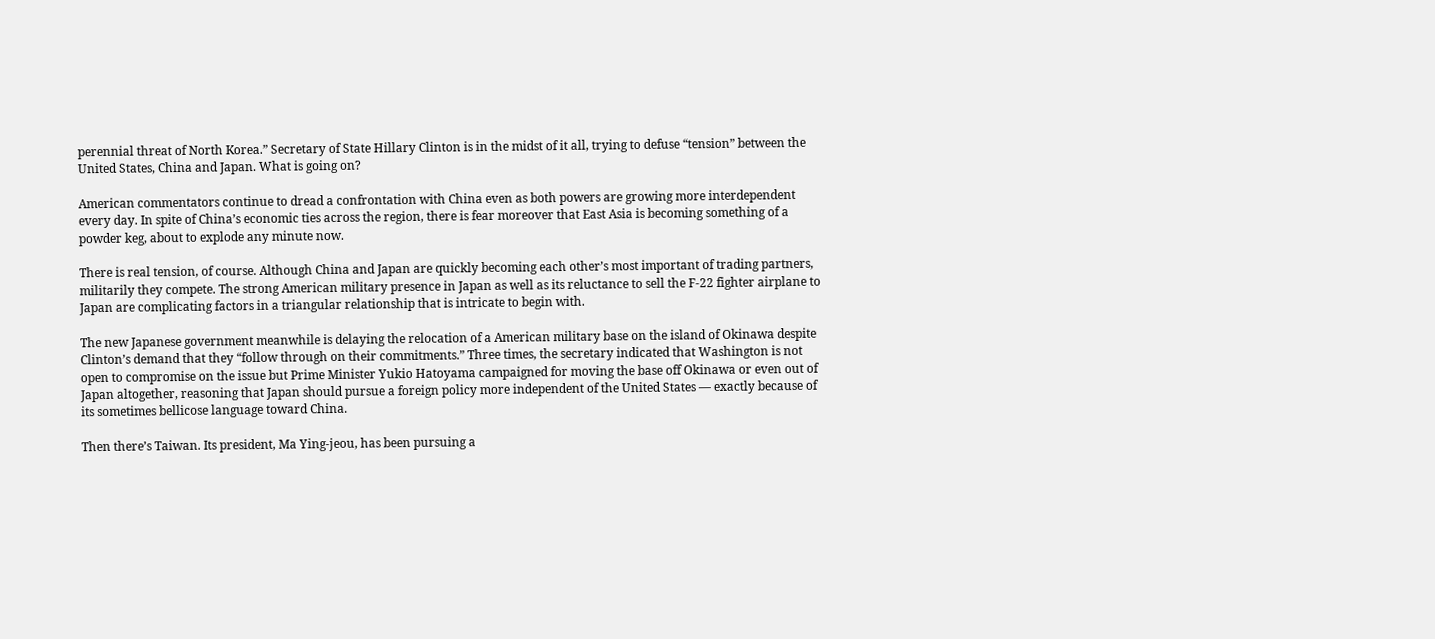perennial threat of North Korea.” Secretary of State Hillary Clinton is in the midst of it all, trying to defuse “tension” between the United States, China and Japan. What is going on?

American commentators continue to dread a confrontation with China even as both powers are growing more interdependent every day. In spite of China’s economic ties across the region, there is fear moreover that East Asia is becoming something of a powder keg, about to explode any minute now.

There is real tension, of course. Although China and Japan are quickly becoming each other’s most important of trading partners, militarily they compete. The strong American military presence in Japan as well as its reluctance to sell the F-22 fighter airplane to Japan are complicating factors in a triangular relationship that is intricate to begin with.

The new Japanese government meanwhile is delaying the relocation of a American military base on the island of Okinawa despite Clinton’s demand that they “follow through on their commitments.” Three times, the secretary indicated that Washington is not open to compromise on the issue but Prime Minister Yukio Hatoyama campaigned for moving the base off Okinawa or even out of Japan altogether, reasoning that Japan should pursue a foreign policy more independent of the United States — exactly because of its sometimes bellicose language toward China.

Then there’s Taiwan. Its president, Ma Ying-jeou, has been pursuing a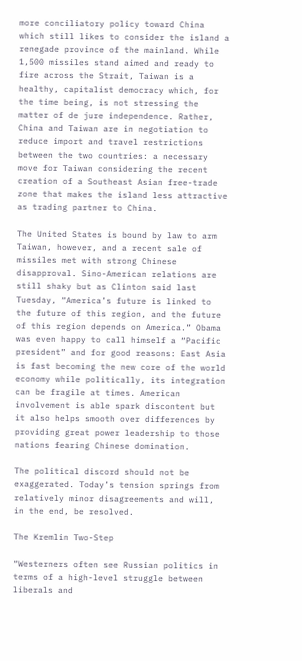more conciliatory policy toward China which still likes to consider the island a renegade province of the mainland. While 1,500 missiles stand aimed and ready to fire across the Strait, Taiwan is a healthy, capitalist democracy which, for the time being, is not stressing the matter of de jure independence. Rather, China and Taiwan are in negotiation to reduce import and travel restrictions between the two countries: a necessary move for Taiwan considering the recent creation of a Southeast Asian free-trade zone that makes the island less attractive as trading partner to China.

The United States is bound by law to arm Taiwan, however, and a recent sale of missiles met with strong Chinese disapproval. Sino-American relations are still shaky but as Clinton said last Tuesday, “America’s future is linked to the future of this region, and the future of this region depends on America.” Obama was even happy to call himself a “Pacific president” and for good reasons: East Asia is fast becoming the new core of the world economy while politically, its integration can be fragile at times. American involvement is able spark discontent but it also helps smooth over differences by providing great power leadership to those nations fearing Chinese domination.

The political discord should not be exaggerated. Today’s tension springs from relatively minor disagreements and will, in the end, be resolved.

The Kremlin Two-Step

“Westerners often see Russian politics in terms of a high-level struggle between liberals and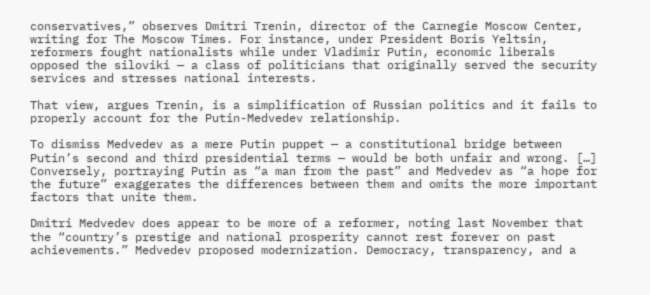conservatives,” observes Dmitri Trenin, director of the Carnegie Moscow Center, writing for The Moscow Times. For instance, under President Boris Yeltsin, reformers fought nationalists while under Vladimir Putin, economic liberals opposed the siloviki — a class of politicians that originally served the security services and stresses national interests.

That view, argues Trenin, is a simplification of Russian politics and it fails to properly account for the Putin-Medvedev relationship.

To dismiss Medvedev as a mere Putin puppet — a constitutional bridge between Putin’s second and third presidential terms — would be both unfair and wrong. […] Conversely, portraying Putin as “a man from the past” and Medvedev as “a hope for the future” exaggerates the differences between them and omits the more important factors that unite them.

Dmitri Medvedev does appear to be more of a reformer, noting last November that the “country’s prestige and national prosperity cannot rest forever on past achievements.” Medvedev proposed modernization. Democracy, transparency, and a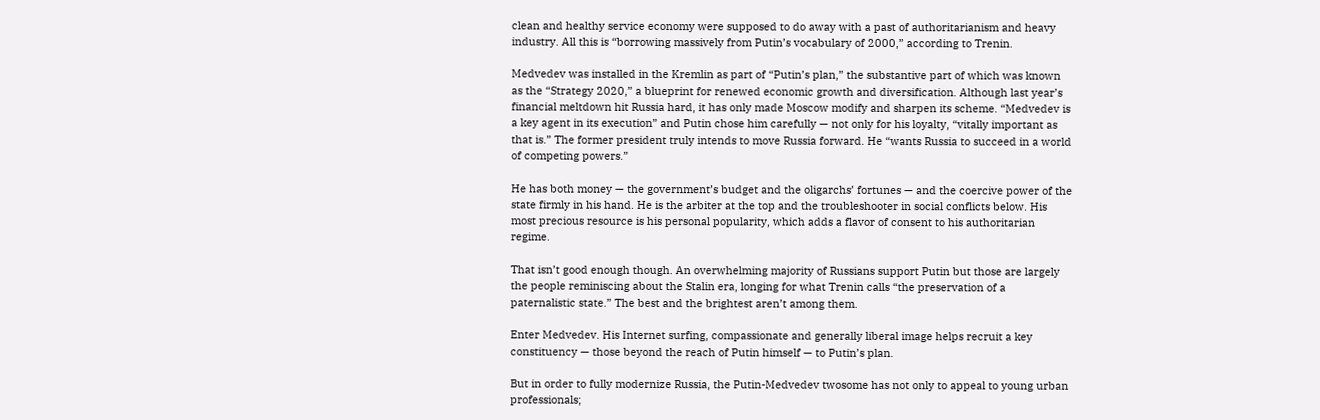clean and healthy service economy were supposed to do away with a past of authoritarianism and heavy industry. All this is “borrowing massively from Putin’s vocabulary of 2000,” according to Trenin.

Medvedev was installed in the Kremlin as part of “Putin’s plan,” the substantive part of which was known as the “Strategy 2020,” a blueprint for renewed economic growth and diversification. Although last year’s financial meltdown hit Russia hard, it has only made Moscow modify and sharpen its scheme. “Medvedev is a key agent in its execution” and Putin chose him carefully — not only for his loyalty, “vitally important as that is.” The former president truly intends to move Russia forward. He “wants Russia to succeed in a world of competing powers.”

He has both money — the government’s budget and the oligarchs’ fortunes — and the coercive power of the state firmly in his hand. He is the arbiter at the top and the troubleshooter in social conflicts below. His most precious resource is his personal popularity, which adds a flavor of consent to his authoritarian regime.

That isn’t good enough though. An overwhelming majority of Russians support Putin but those are largely the people reminiscing about the Stalin era, longing for what Trenin calls “the preservation of a paternalistic state.” The best and the brightest aren’t among them.

Enter Medvedev. His Internet surfing, compassionate and generally liberal image helps recruit a key constituency — those beyond the reach of Putin himself — to Putin’s plan.

But in order to fully modernize Russia, the Putin-Medvedev twosome has not only to appeal to young urban professionals;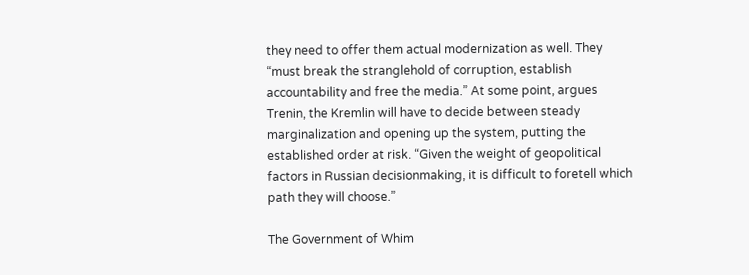they need to offer them actual modernization as well. They “must break the stranglehold of corruption, establish accountability and free the media.” At some point, argues Trenin, the Kremlin will have to decide between steady marginalization and opening up the system, putting the established order at risk. “Given the weight of geopolitical factors in Russian decisionmaking, it is difficult to foretell which path they will choose.”

The Government of Whim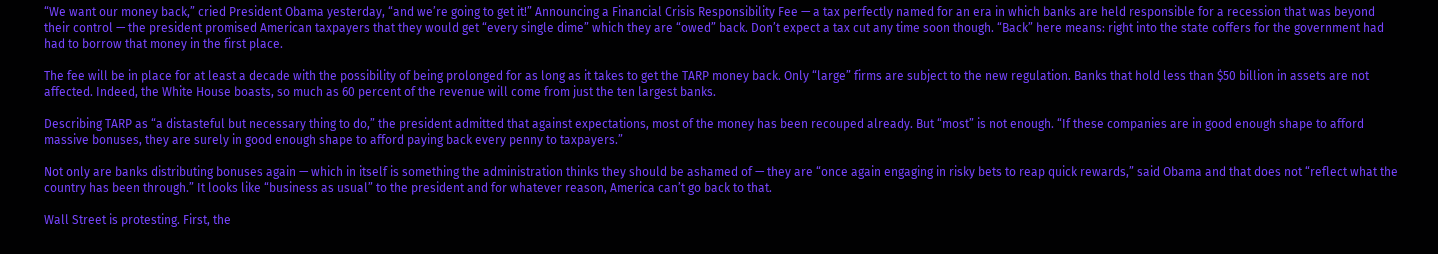“We want our money back,” cried President Obama yesterday, “and we’re going to get it!” Announcing a Financial Crisis Responsibility Fee — a tax perfectly named for an era in which banks are held responsible for a recession that was beyond their control — the president promised American taxpayers that they would get “every single dime” which they are “owed” back. Don’t expect a tax cut any time soon though. “Back” here means: right into the state coffers for the government had had to borrow that money in the first place.

The fee will be in place for at least a decade with the possibility of being prolonged for as long as it takes to get the TARP money back. Only “large” firms are subject to the new regulation. Banks that hold less than $50 billion in assets are not affected. Indeed, the White House boasts, so much as 60 percent of the revenue will come from just the ten largest banks.

Describing TARP as “a distasteful but necessary thing to do,” the president admitted that against expectations, most of the money has been recouped already. But “most” is not enough. “If these companies are in good enough shape to afford massive bonuses, they are surely in good enough shape to afford paying back every penny to taxpayers.”

Not only are banks distributing bonuses again — which in itself is something the administration thinks they should be ashamed of — they are “once again engaging in risky bets to reap quick rewards,” said Obama and that does not “reflect what the country has been through.” It looks like “business as usual” to the president and for whatever reason, America can’t go back to that.

Wall Street is protesting. First, the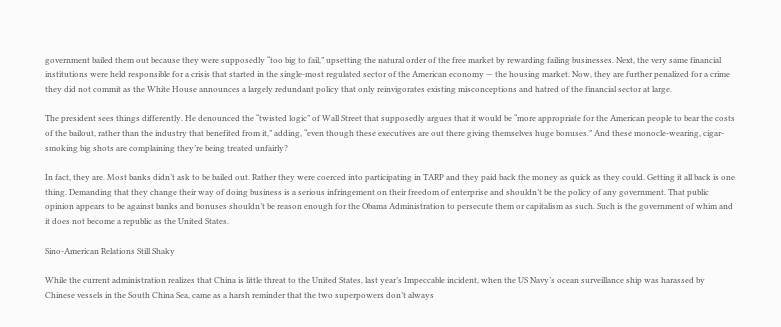government bailed them out because they were supposedly “too big to fail,” upsetting the natural order of the free market by rewarding failing businesses. Next, the very same financial institutions were held responsible for a crisis that started in the single-most regulated sector of the American economy — the housing market. Now, they are further penalized for a crime they did not commit as the White House announces a largely redundant policy that only reinvigorates existing misconceptions and hatred of the financial sector at large.

The president sees things differently. He denounced the “twisted logic” of Wall Street that supposedly argues that it would be “more appropriate for the American people to bear the costs of the bailout, rather than the industry that benefited from it,” adding, “even though these executives are out there giving themselves huge bonuses.” And these monocle-wearing, cigar-smoking big shots are complaining they’re being treated unfairly?

In fact, they are. Most banks didn’t ask to be bailed out. Rather they were coerced into participating in TARP and they paid back the money as quick as they could. Getting it all back is one thing. Demanding that they change their way of doing business is a serious infringement on their freedom of enterprise and shouldn’t be the policy of any government. That public opinion appears to be against banks and bonuses shouldn’t be reason enough for the Obama Administration to persecute them or capitalism as such. Such is the government of whim and it does not become a republic as the United States.

Sino-American Relations Still Shaky

While the current administration realizes that China is little threat to the United States, last year’s Impeccable incident, when the US Navy’s ocean surveillance ship was harassed by Chinese vessels in the South China Sea, came as a harsh reminder that the two superpowers don’t always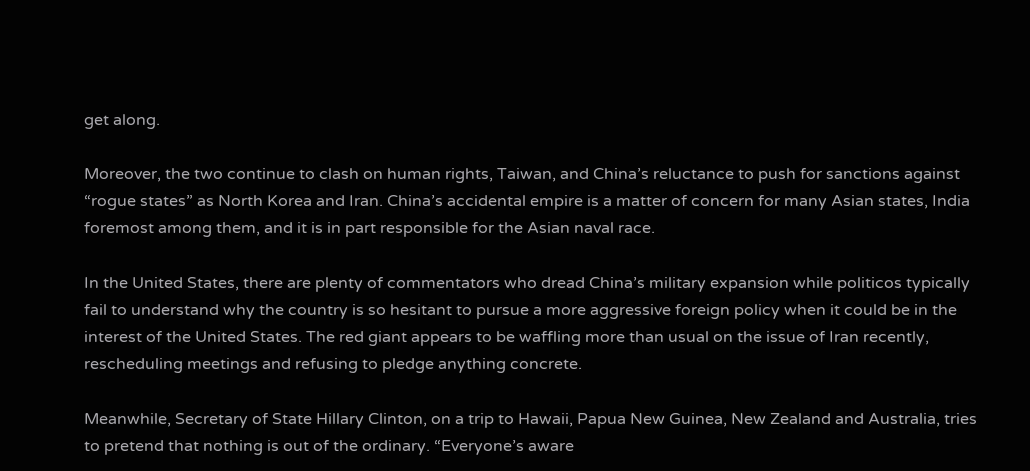get along.

Moreover, the two continue to clash on human rights, Taiwan, and China’s reluctance to push for sanctions against “rogue states” as North Korea and Iran. China’s accidental empire is a matter of concern for many Asian states, India foremost among them, and it is in part responsible for the Asian naval race.

In the United States, there are plenty of commentators who dread China’s military expansion while politicos typically fail to understand why the country is so hesitant to pursue a more aggressive foreign policy when it could be in the interest of the United States. The red giant appears to be waffling more than usual on the issue of Iran recently, rescheduling meetings and refusing to pledge anything concrete.

Meanwhile, Secretary of State Hillary Clinton, on a trip to Hawaii, Papua New Guinea, New Zealand and Australia, tries to pretend that nothing is out of the ordinary. “Everyone’s aware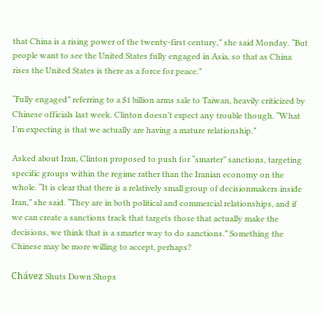that China is a rising power of the twenty-first century,” she said Monday. “But people want to see the United States fully engaged in Asia, so that as China rises the United States is there as a force for peace.”

“Fully engaged” referring to a $1 billion arms sale to Taiwan, heavily criticized by Chinese officials last week. Clinton doesn’t expect any trouble though. “What I’m expecting is that we actually are having a mature relationship.”

Asked about Iran, Clinton proposed to push for “smarter” sanctions, targeting specific groups within the regime rather than the Iranian economy on the whole. “It is clear that there is a relatively small group of decisionmakers inside Iran,” she said. “They are in both political and commercial relationships, and if we can create a sanctions track that targets those that actually make the decisions, we think that is a smarter way to do sanctions.” Something the Chinese may be more willing to accept, perhaps?

Chávez Shuts Down Shops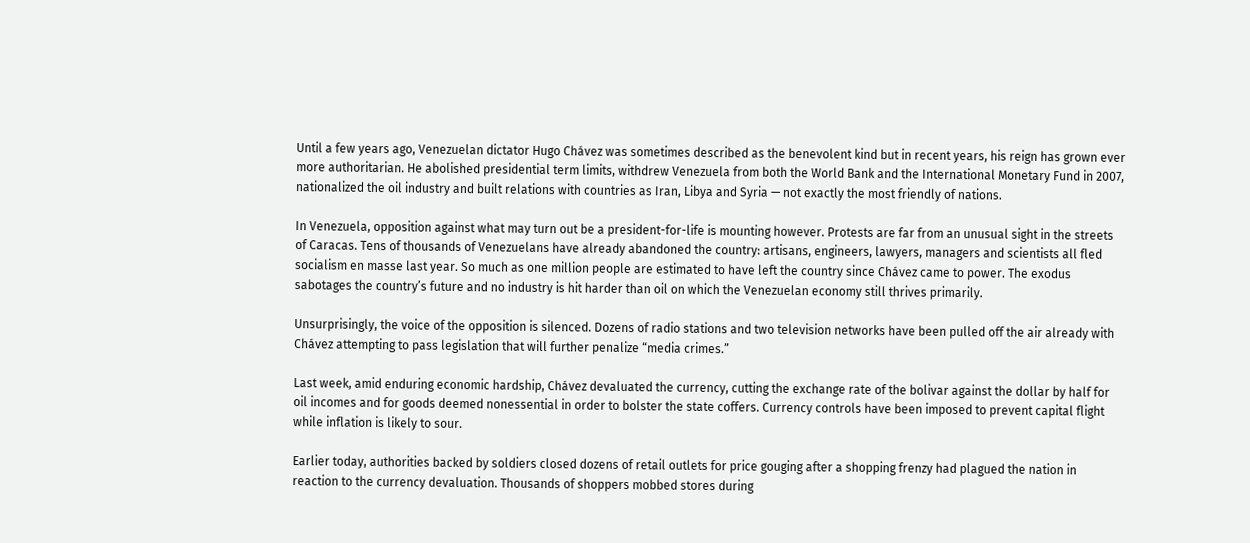Until a few years ago, Venezuelan dictator Hugo Chávez was sometimes described as the benevolent kind but in recent years, his reign has grown ever more authoritarian. He abolished presidential term limits, withdrew Venezuela from both the World Bank and the International Monetary Fund in 2007, nationalized the oil industry and built relations with countries as Iran, Libya and Syria — not exactly the most friendly of nations.

In Venezuela, opposition against what may turn out be a president-for-life is mounting however. Protests are far from an unusual sight in the streets of Caracas. Tens of thousands of Venezuelans have already abandoned the country: artisans, engineers, lawyers, managers and scientists all fled socialism en masse last year. So much as one million people are estimated to have left the country since Chávez came to power. The exodus sabotages the country’s future and no industry is hit harder than oil on which the Venezuelan economy still thrives primarily.

Unsurprisingly, the voice of the opposition is silenced. Dozens of radio stations and two television networks have been pulled off the air already with Chávez attempting to pass legislation that will further penalize “media crimes.”

Last week, amid enduring economic hardship, Chávez devaluated the currency, cutting the exchange rate of the bolivar against the dollar by half for oil incomes and for goods deemed nonessential in order to bolster the state coffers. Currency controls have been imposed to prevent capital flight while inflation is likely to sour.

Earlier today, authorities backed by soldiers closed dozens of retail outlets for price gouging after a shopping frenzy had plagued the nation in reaction to the currency devaluation. Thousands of shoppers mobbed stores during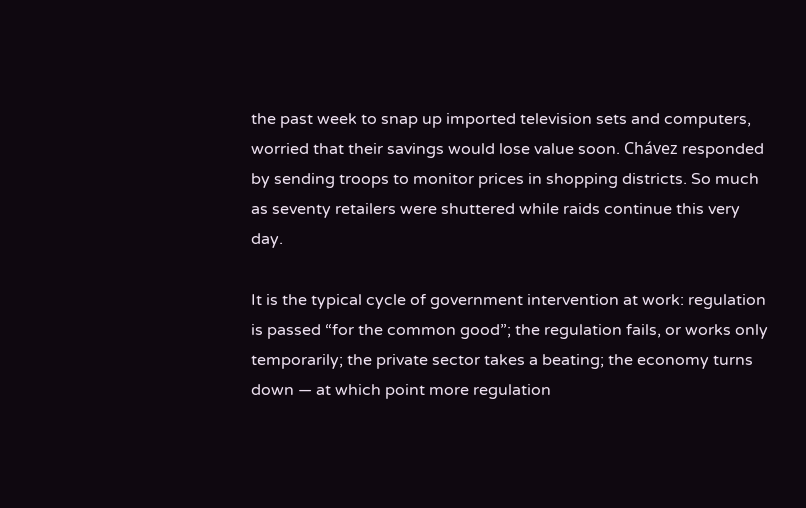the past week to snap up imported television sets and computers, worried that their savings would lose value soon. Chávez responded by sending troops to monitor prices in shopping districts. So much as seventy retailers were shuttered while raids continue this very day.

It is the typical cycle of government intervention at work: regulation is passed “for the common good”; the regulation fails, or works only temporarily; the private sector takes a beating; the economy turns down — at which point more regulation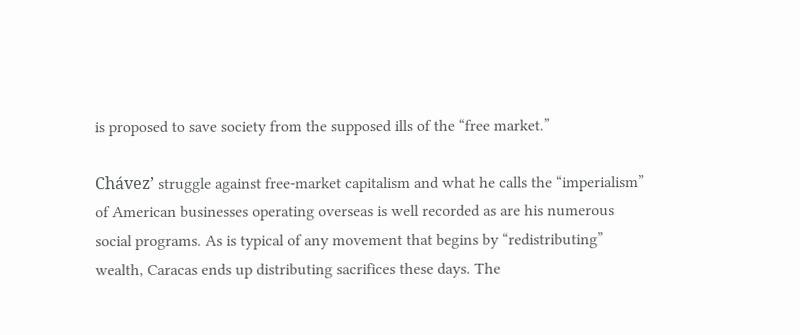is proposed to save society from the supposed ills of the “free market.”

Chávez’ struggle against free-market capitalism and what he calls the “imperialism” of American businesses operating overseas is well recorded as are his numerous social programs. As is typical of any movement that begins by “redistributing” wealth, Caracas ends up distributing sacrifices these days. The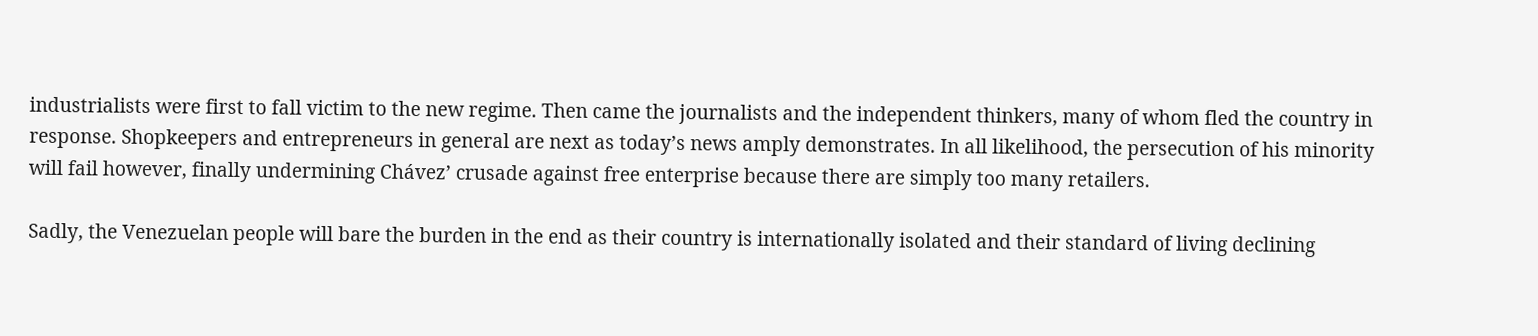industrialists were first to fall victim to the new regime. Then came the journalists and the independent thinkers, many of whom fled the country in response. Shopkeepers and entrepreneurs in general are next as today’s news amply demonstrates. In all likelihood, the persecution of his minority will fail however, finally undermining Chávez’ crusade against free enterprise because there are simply too many retailers.

Sadly, the Venezuelan people will bare the burden in the end as their country is internationally isolated and their standard of living declining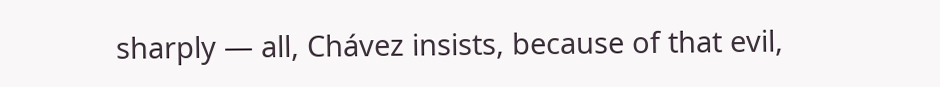sharply — all, Chávez insists, because of that evil,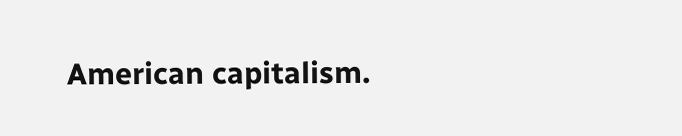American capitalism.